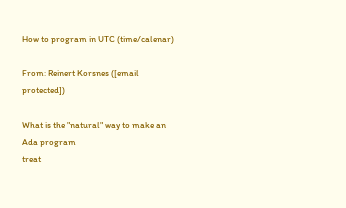How to program in UTC (time/calenar)

From: Reinert Korsnes ([email protected])

What is the "natural" way to make an Ada program
treat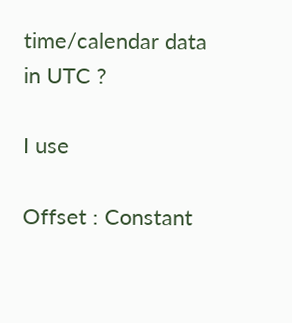time/calendar data in UTC ?

I use

Offset : Constant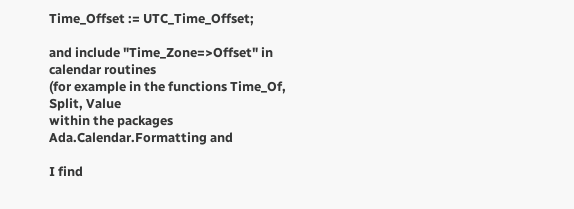Time_Offset := UTC_Time_Offset;

and include "Time_Zone=>Offset" in calendar routines
(for example in the functions Time_Of, Split, Value
within the packages Ada.Calendar.Formatting and

I find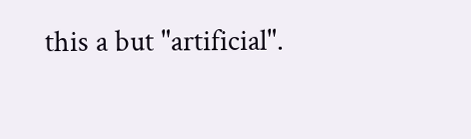this a but "artificial".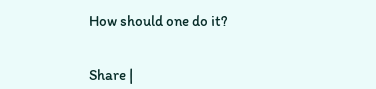How should one do it?


Share |